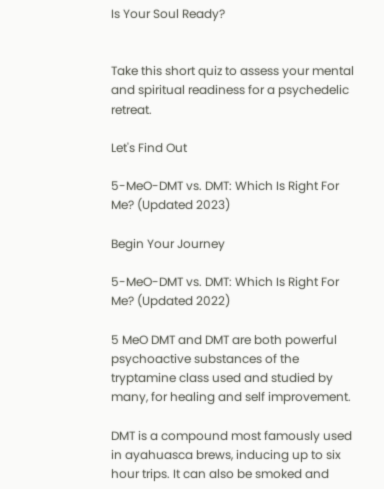Is Your Soul Ready?


Take this short quiz to assess your mental and spiritual readiness for a psychedelic retreat.

Let's Find Out

5-MeO-DMT vs. DMT: Which Is Right For Me? (Updated 2023)

Begin Your Journey

5-MeO-DMT vs. DMT: Which Is Right For Me? (Updated 2022)

5 MeO DMT and DMT are both powerful psychoactive substances of the tryptamine class used and studied by many, for healing and self improvement.

DMT is a compound most famously used in ayahuasca brews, inducing up to six hour trips. It can also be smoked and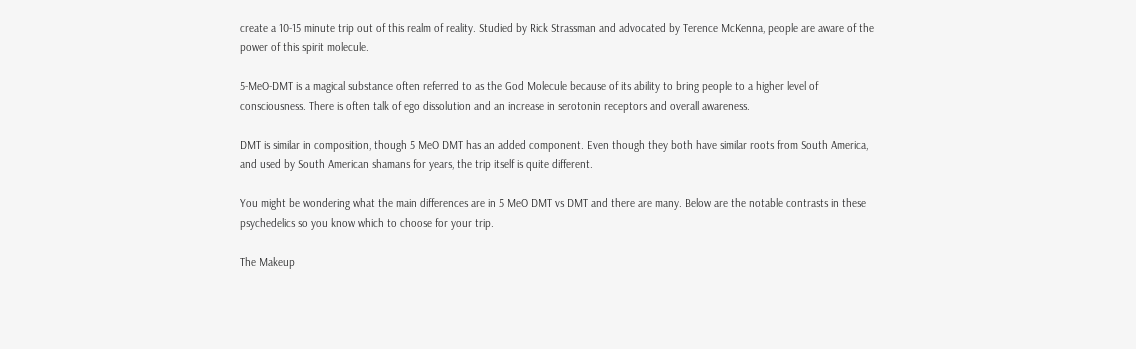create a 10-15 minute trip out of this realm of reality. Studied by Rick Strassman and advocated by Terence McKenna, people are aware of the power of this spirit molecule.

5-MeO-DMT is a magical substance often referred to as the God Molecule because of its ability to bring people to a higher level of consciousness. There is often talk of ego dissolution and an increase in serotonin receptors and overall awareness.

DMT is similar in composition, though 5 MeO DMT has an added component. Even though they both have similar roots from South America, and used by South American shamans for years, the trip itself is quite different.

You might be wondering what the main differences are in 5 MeO DMT vs DMT and there are many. Below are the notable contrasts in these psychedelics so you know which to choose for your trip.

The Makeup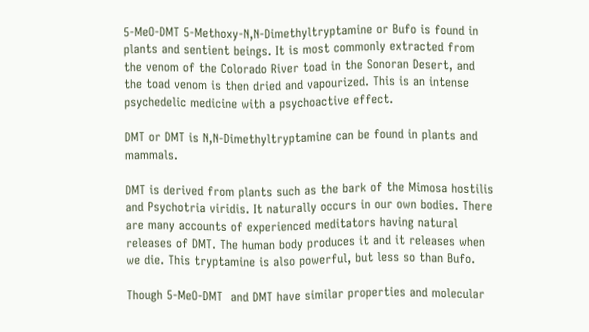5-MeO-DMT 5-Methoxy-N,N-Dimethyltryptamine or Bufo is found in plants and sentient beings. It is most commonly extracted from the venom of the Colorado River toad in the Sonoran Desert, and the toad venom is then dried and vapourized. This is an intense psychedelic medicine with a psychoactive effect.

DMT or DMT is N,N-Dimethyltryptamine can be found in plants and mammals.

DMT is derived from plants such as the bark of the Mimosa hostilis and Psychotria viridis. It naturally occurs in our own bodies. There are many accounts of experienced meditators having natural releases of DMT. The human body produces it and it releases when we die. This tryptamine is also powerful, but less so than Bufo.

Though 5-MeO-DMT  and DMT have similar properties and molecular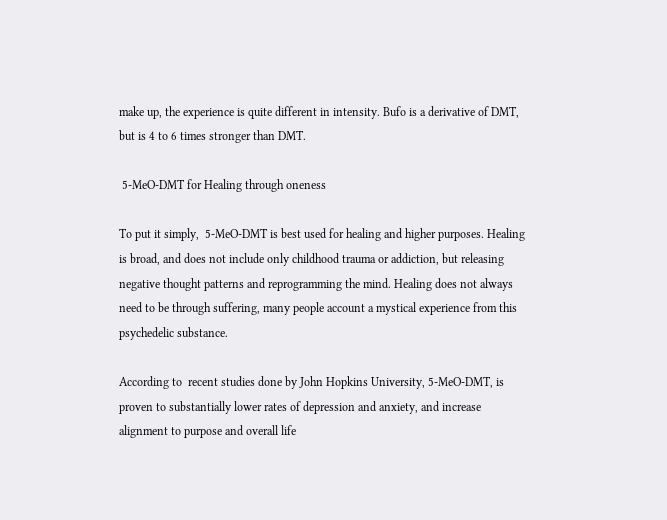make up, the experience is quite different in intensity. Bufo is a derivative of DMT, but is 4 to 6 times stronger than DMT.

 5-MeO-DMT for Healing through oneness

To put it simply,  5-MeO-DMT is best used for healing and higher purposes. Healing is broad, and does not include only childhood trauma or addiction, but releasing negative thought patterns and reprogramming the mind. Healing does not always need to be through suffering, many people account a mystical experience from this psychedelic substance.

According to  recent studies done by John Hopkins University, 5-MeO-DMT, is proven to substantially lower rates of depression and anxiety, and increase alignment to purpose and overall life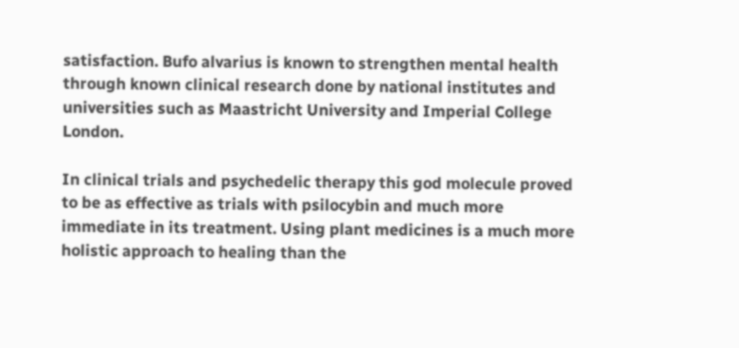satisfaction. Bufo alvarius is known to strengthen mental health through known clinical research done by national institutes and universities such as Maastricht University and Imperial College London.

In clinical trials and psychedelic therapy this god molecule proved to be as effective as trials with psilocybin and much more immediate in its treatment. Using plant medicines is a much more holistic approach to healing than the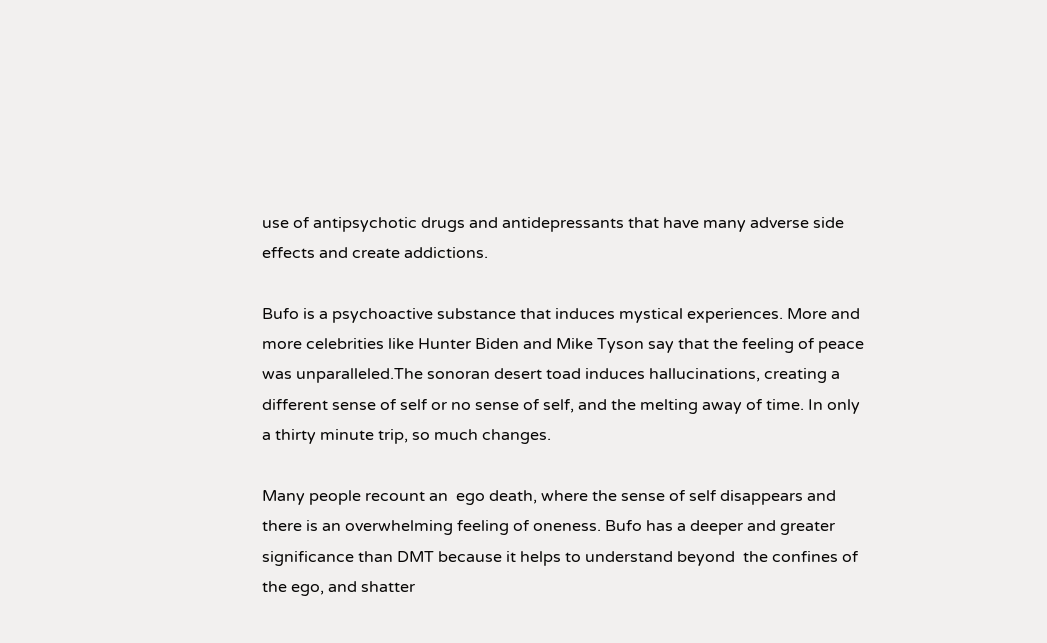use of antipsychotic drugs and antidepressants that have many adverse side effects and create addictions.

Bufo is a psychoactive substance that induces mystical experiences. More and more celebrities like Hunter Biden and Mike Tyson say that the feeling of peace was unparalleled.The sonoran desert toad induces hallucinations, creating a different sense of self or no sense of self, and the melting away of time. In only a thirty minute trip, so much changes.

Many people recount an  ego death, where the sense of self disappears and there is an overwhelming feeling of oneness. Bufo has a deeper and greater significance than DMT because it helps to understand beyond  the confines of the ego, and shatter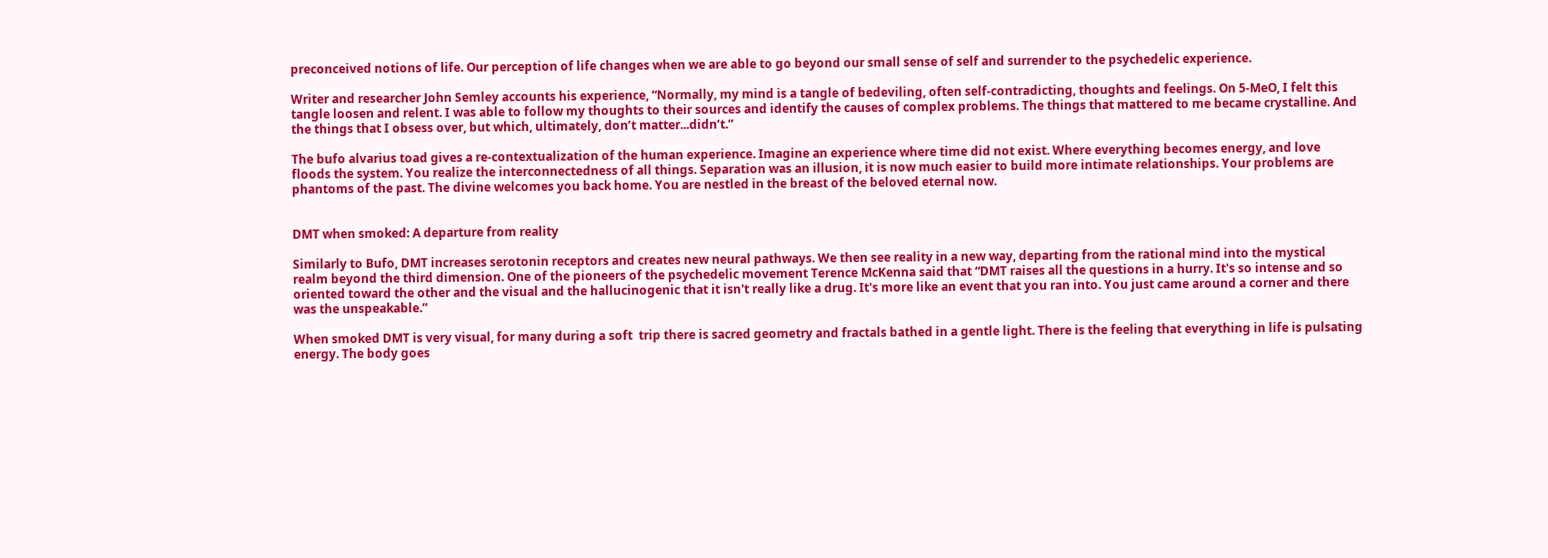preconceived notions of life. Our perception of life changes when we are able to go beyond our small sense of self and surrender to the psychedelic experience.

Writer and researcher John Semley accounts his experience, “Normally, my mind is a tangle of bedeviling, often self-contradicting, thoughts and feelings. On 5-MeO, I felt this tangle loosen and relent. I was able to follow my thoughts to their sources and identify the causes of complex problems. The things that mattered to me became crystalline. And the things that I obsess over, but which, ultimately, don’t matter...didn’t.”

The bufo alvarius toad gives a re-contextualization of the human experience. Imagine an experience where time did not exist. Where everything becomes energy, and love floods the system. You realize the interconnectedness of all things. Separation was an illusion, it is now much easier to build more intimate relationships. Your problems are phantoms of the past. The divine welcomes you back home. You are nestled in the breast of the beloved eternal now.


DMT when smoked: A departure from reality

Similarly to Bufo, DMT increases serotonin receptors and creates new neural pathways. We then see reality in a new way, departing from the rational mind into the mystical realm beyond the third dimension. One of the pioneers of the psychedelic movement Terence McKenna said that “DMT raises all the questions in a hurry. It's so intense and so oriented toward the other and the visual and the hallucinogenic that it isn't really like a drug. It's more like an event that you ran into. You just came around a corner and there was the unspeakable.”

When smoked DMT is very visual, for many during a soft  trip there is sacred geometry and fractals bathed in a gentle light. There is the feeling that everything in life is pulsating energy. The body goes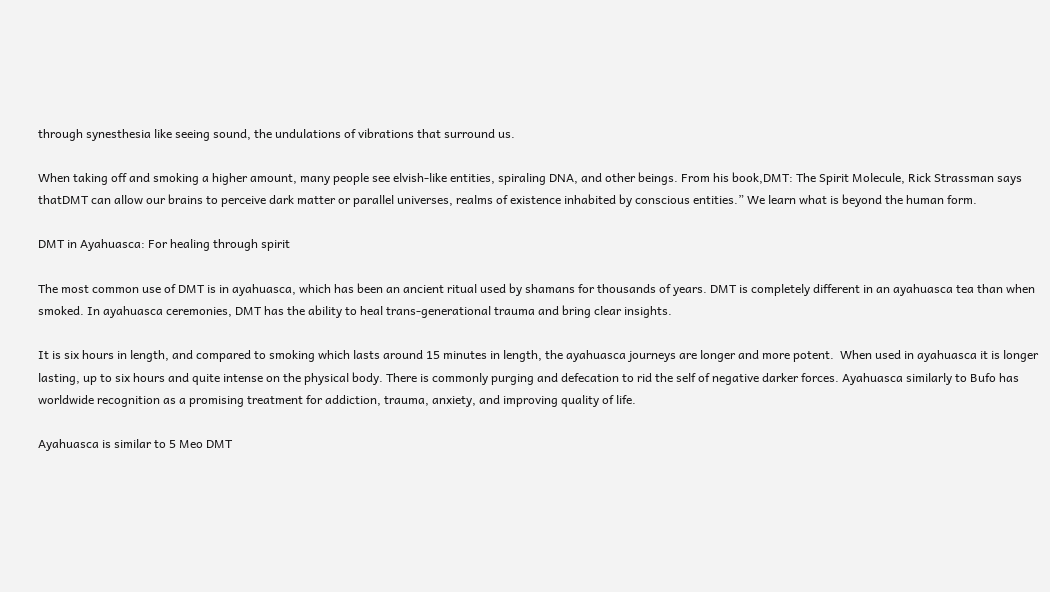through synesthesia like seeing sound, the undulations of vibrations that surround us.

When taking off and smoking a higher amount, many people see elvish-like entities, spiraling DNA, and other beings. From his book,DMT: The Spirit Molecule, Rick Strassman says thatDMT can allow our brains to perceive dark matter or parallel universes, realms of existence inhabited by conscious entities.” We learn what is beyond the human form.

DMT in Ayahuasca: For healing through spirit

The most common use of DMT is in ayahuasca, which has been an ancient ritual used by shamans for thousands of years. DMT is completely different in an ayahuasca tea than when smoked. In ayahuasca ceremonies, DMT has the ability to heal trans-generational trauma and bring clear insights.

It is six hours in length, and compared to smoking which lasts around 15 minutes in length, the ayahuasca journeys are longer and more potent.  When used in ayahuasca it is longer lasting, up to six hours and quite intense on the physical body. There is commonly purging and defecation to rid the self of negative darker forces. Ayahuasca similarly to Bufo has worldwide recognition as a promising treatment for addiction, trauma, anxiety, and improving quality of life.

Ayahuasca is similar to 5 Meo DMT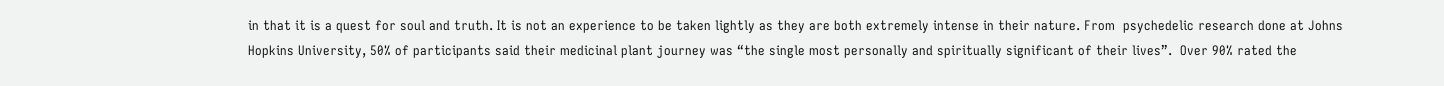in that it is a quest for soul and truth. It is not an experience to be taken lightly as they are both extremely intense in their nature. From  psychedelic research done at Johns Hopkins University, 50% of participants said their medicinal plant journey was “the single most personally and spiritually significant of their lives”.  Over 90% rated the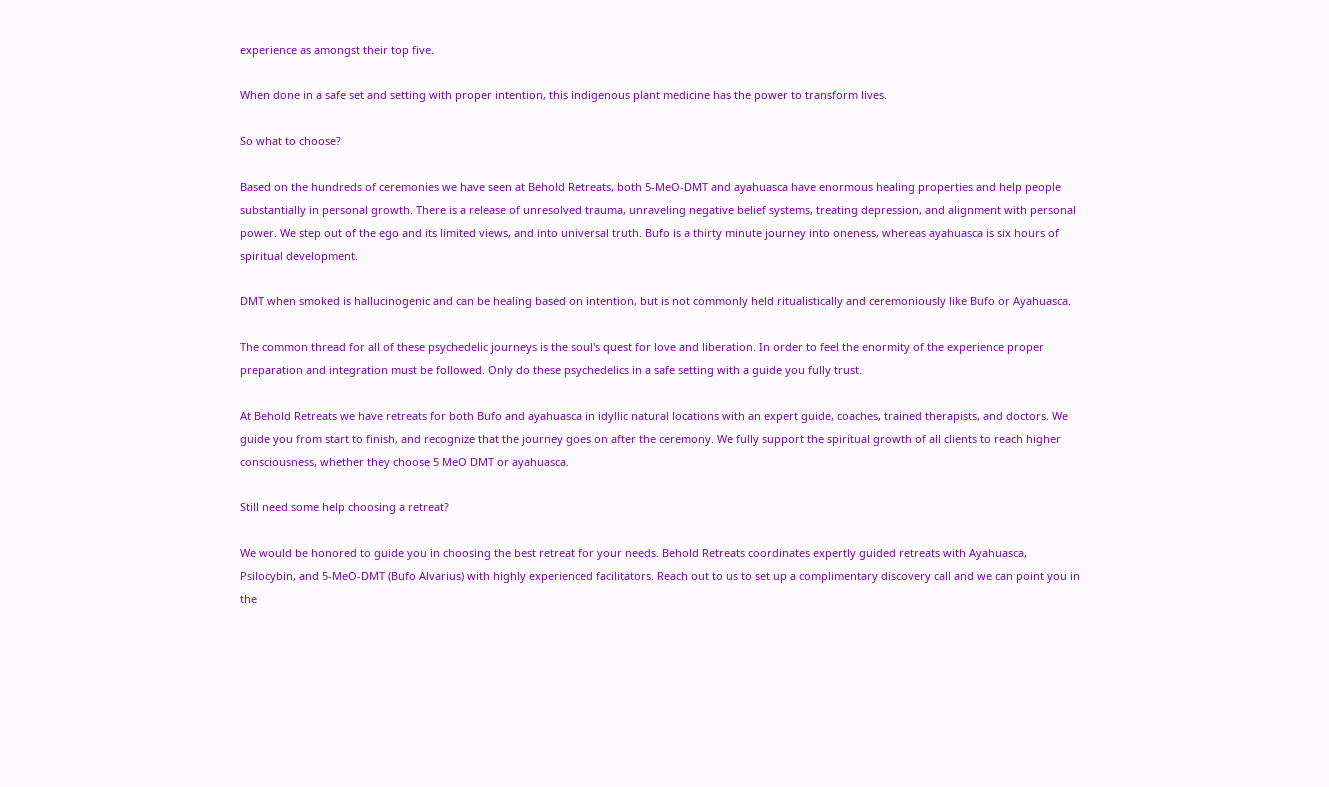experience as amongst their top five.

When done in a safe set and setting with proper intention, this indigenous plant medicine has the power to transform lives.

So what to choose?

Based on the hundreds of ceremonies we have seen at Behold Retreats, both 5-MeO-DMT and ayahuasca have enormous healing properties and help people substantially in personal growth. There is a release of unresolved trauma, unraveling negative belief systems, treating depression, and alignment with personal power. We step out of the ego and its limited views, and into universal truth. Bufo is a thirty minute journey into oneness, whereas ayahuasca is six hours of spiritual development.

DMT when smoked is hallucinogenic and can be healing based on intention, but is not commonly held ritualistically and ceremoniously like Bufo or Ayahuasca.

The common thread for all of these psychedelic journeys is the soul's quest for love and liberation. In order to feel the enormity of the experience proper preparation and integration must be followed. Only do these psychedelics in a safe setting with a guide you fully trust.

At Behold Retreats we have retreats for both Bufo and ayahuasca in idyllic natural locations with an expert guide, coaches, trained therapists, and doctors. We guide you from start to finish, and recognize that the journey goes on after the ceremony. We fully support the spiritual growth of all clients to reach higher consciousness, whether they choose 5 MeO DMT or ayahuasca.

Still need some help choosing a retreat?

We would be honored to guide you in choosing the best retreat for your needs. Behold Retreats coordinates expertly guided retreats with Ayahuasca, Psilocybin, and 5-MeO-DMT (Bufo Alvarius) with highly experienced facilitators. Reach out to us to set up a complimentary discovery call and we can point you in the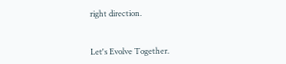right direction.


Let's Evolve Together.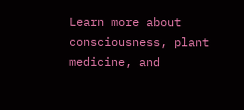Learn more about consciousness, plant medicine, and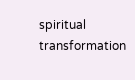spiritual transformation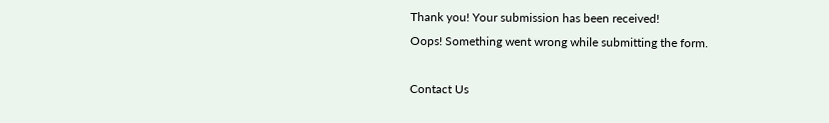Thank you! Your submission has been received!
Oops! Something went wrong while submitting the form.

Contact Us